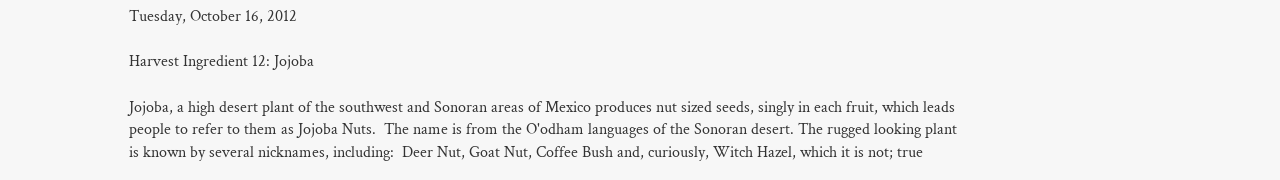Tuesday, October 16, 2012

Harvest Ingredient 12: Jojoba

Jojoba, a high desert plant of the southwest and Sonoran areas of Mexico produces nut sized seeds, singly in each fruit, which leads people to refer to them as Jojoba Nuts.  The name is from the O'odham languages of the Sonoran desert. The rugged looking plant is known by several nicknames, including:  Deer Nut, Goat Nut, Coffee Bush and, curiously, Witch Hazel, which it is not; true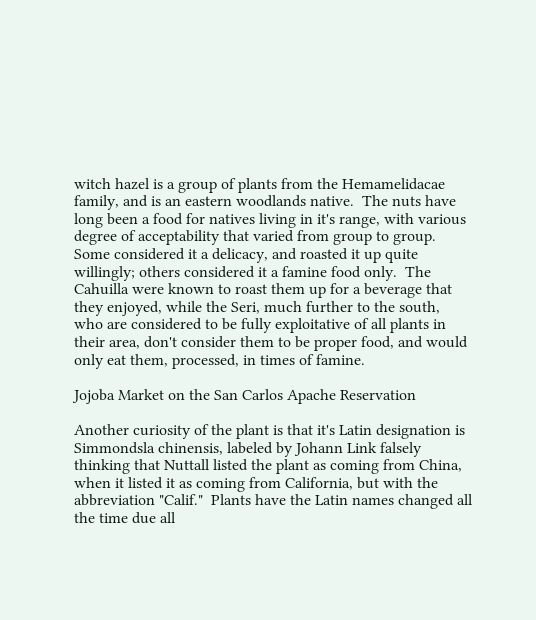witch hazel is a group of plants from the Hemamelidacae family, and is an eastern woodlands native.  The nuts have long been a food for natives living in it's range, with various degree of acceptability that varied from group to group.  Some considered it a delicacy, and roasted it up quite willingly; others considered it a famine food only.  The Cahuilla were known to roast them up for a beverage that they enjoyed, while the Seri, much further to the south, who are considered to be fully exploitative of all plants in their area, don't consider them to be proper food, and would only eat them, processed, in times of famine.

Jojoba Market on the San Carlos Apache Reservation

Another curiosity of the plant is that it's Latin designation is Simmondsla chinensis, labeled by Johann Link falsely thinking that Nuttall listed the plant as coming from China, when it listed it as coming from California, but with the abbreviation "Calif."  Plants have the Latin names changed all the time due all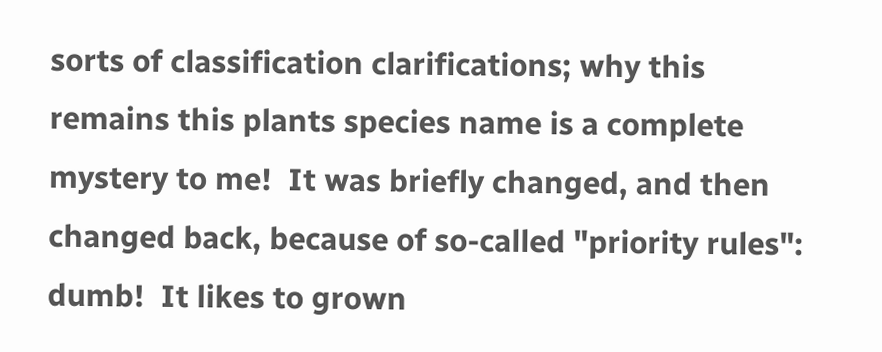sorts of classification clarifications; why this remains this plants species name is a complete mystery to me!  It was briefly changed, and then changed back, because of so-called "priority rules":  dumb!  It likes to grown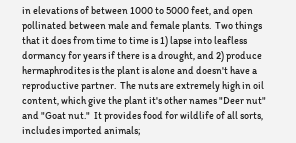in elevations of between 1000 to 5000 feet, and open pollinated between male and female plants.  Two things that it does from time to time is 1) lapse into leafless dormancy for years if there is a drought, and 2) produce hermaphrodites is the plant is alone and doesn't have a reproductive partner.  The nuts are extremely high in oil content, which give the plant it's other names "Deer nut" and "Goat nut."  It provides food for wildlife of all sorts, includes imported animals;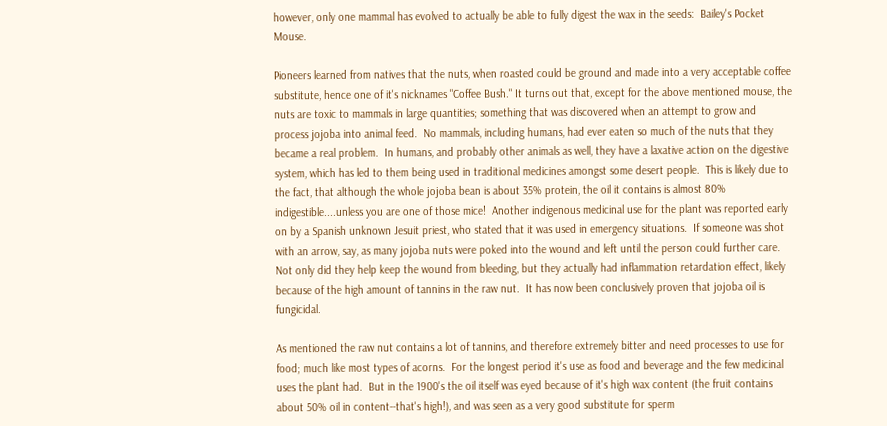however, only one mammal has evolved to actually be able to fully digest the wax in the seeds:  Bailey's Pocket Mouse.

Pioneers learned from natives that the nuts, when roasted could be ground and made into a very acceptable coffee substitute, hence one of it's nicknames "Coffee Bush." It turns out that, except for the above mentioned mouse, the nuts are toxic to mammals in large quantities; something that was discovered when an attempt to grow and process jojoba into animal feed.  No mammals, including humans, had ever eaten so much of the nuts that they became a real problem.  In humans, and probably other animals as well, they have a laxative action on the digestive system, which has led to them being used in traditional medicines amongst some desert people.  This is likely due to the fact, that although the whole jojoba bean is about 35% protein, the oil it contains is almost 80% indigestible....unless you are one of those mice!  Another indigenous medicinal use for the plant was reported early on by a Spanish unknown Jesuit priest, who stated that it was used in emergency situations.  If someone was shot with an arrow, say, as many jojoba nuts were poked into the wound and left until the person could further care.  Not only did they help keep the wound from bleeding, but they actually had inflammation retardation effect, likely because of the high amount of tannins in the raw nut.  It has now been conclusively proven that jojoba oil is fungicidal.

As mentioned the raw nut contains a lot of tannins, and therefore extremely bitter and need processes to use for food; much like most types of acorns.  For the longest period it's use as food and beverage and the few medicinal uses the plant had.  But in the 1900's the oil itself was eyed because of it's high wax content (the fruit contains about 50% oil in content--that's high!), and was seen as a very good substitute for sperm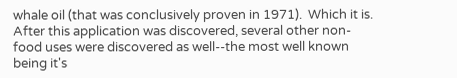whale oil (that was conclusively proven in 1971).  Which it is.  After this application was discovered, several other non-food uses were discovered as well--the most well known being it's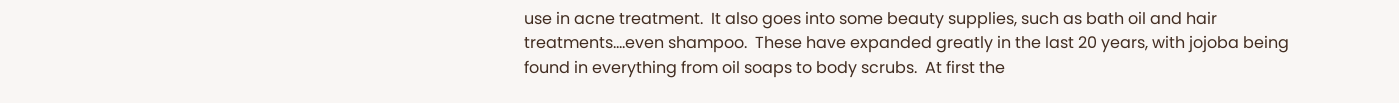use in acne treatment.  It also goes into some beauty supplies, such as bath oil and hair treatments....even shampoo.  These have expanded greatly in the last 20 years, with jojoba being found in everything from oil soaps to body scrubs.  At first the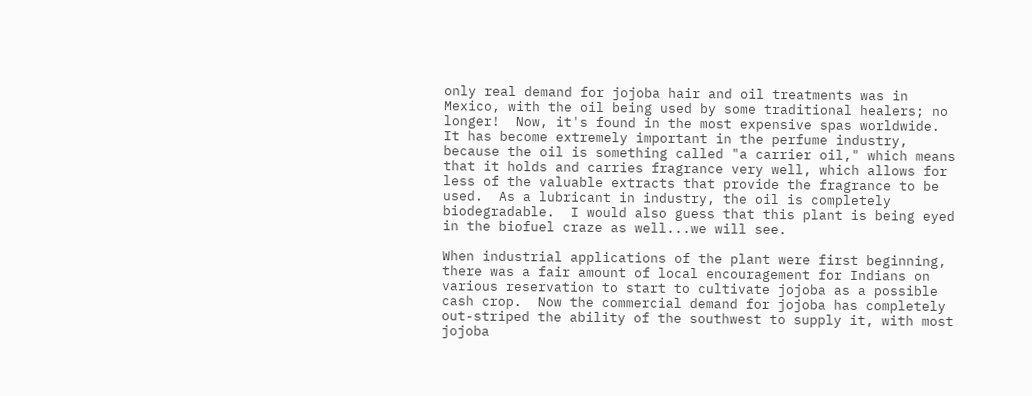only real demand for jojoba hair and oil treatments was in Mexico, with the oil being used by some traditional healers; no longer!  Now, it's found in the most expensive spas worldwide.  It has become extremely important in the perfume industry, because the oil is something called "a carrier oil," which means that it holds and carries fragrance very well, which allows for less of the valuable extracts that provide the fragrance to be used.  As a lubricant in industry, the oil is completely biodegradable.  I would also guess that this plant is being eyed in the biofuel craze as well...we will see.

When industrial applications of the plant were first beginning, there was a fair amount of local encouragement for Indians on various reservation to start to cultivate jojoba as a possible cash crop.  Now the commercial demand for jojoba has completely out-striped the ability of the southwest to supply it, with most jojoba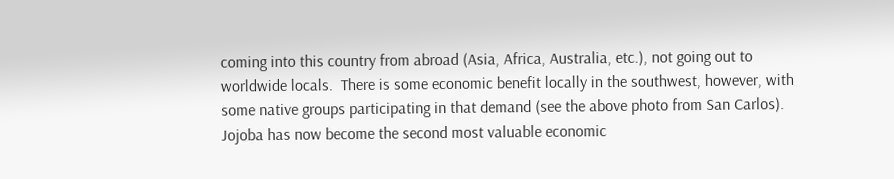coming into this country from abroad (Asia, Africa, Australia, etc.), not going out to worldwide locals.  There is some economic benefit locally in the southwest, however, with some native groups participating in that demand (see the above photo from San Carlos).  Jojoba has now become the second most valuable economic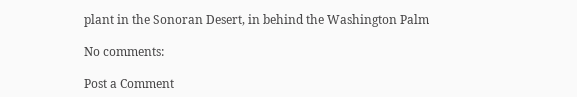plant in the Sonoran Desert, in behind the Washington Palm

No comments:

Post a Comment